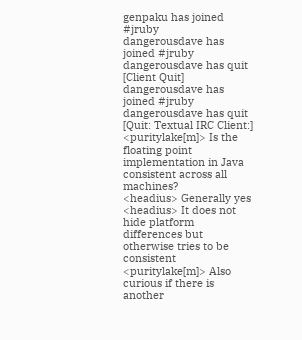genpaku has joined #jruby
dangerousdave has joined #jruby
dangerousdave has quit [Client Quit]
dangerousdave has joined #jruby
dangerousdave has quit [Quit: Textual IRC Client:]
<puritylake[m]> Is the floating point implementation in Java consistent across all machines?
<headius> Generally yes
<headius> It does not hide platform differences but otherwise tries to be consistent
<puritylake[m]> Also curious if there is another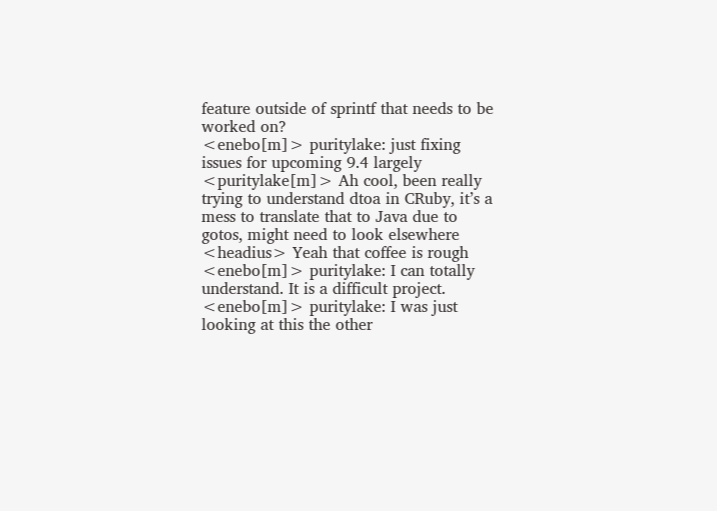feature outside of sprintf that needs to be worked on?
<enebo[m]> puritylake: just fixing issues for upcoming 9.4 largely
<puritylake[m]> Ah cool, been really trying to understand dtoa in CRuby, it’s a mess to translate that to Java due to gotos, might need to look elsewhere
<headius> Yeah that coffee is rough
<enebo[m]> puritylake: I can totally understand. It is a difficult project.
<enebo[m]> puritylake: I was just looking at this the other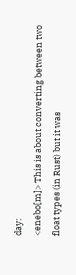day:
<enebo[m]> This is about converting between two float types (in Rust) but it was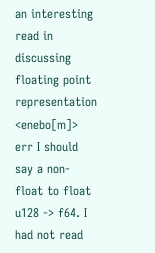an interesting read in discussing floating point representation
<enebo[m]> err I should say a non-float to float u128 -> f64. I had not read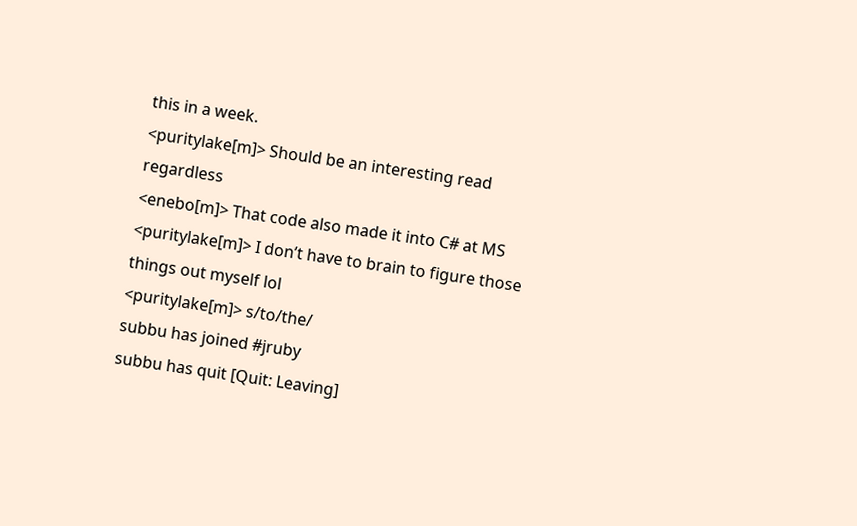this in a week.
<puritylake[m]> Should be an interesting read regardless
<enebo[m]> That code also made it into C# at MS
<puritylake[m]> I don’t have to brain to figure those things out myself lol
<puritylake[m]> s/to/the/
subbu has joined #jruby
subbu has quit [Quit: Leaving]